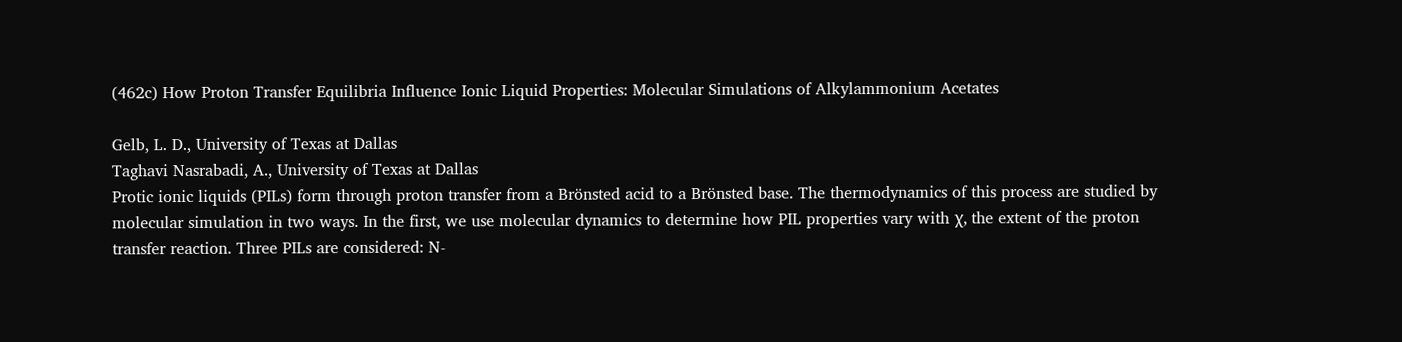(462c) How Proton Transfer Equilibria Influence Ionic Liquid Properties: Molecular Simulations of Alkylammonium Acetates

Gelb, L. D., University of Texas at Dallas
Taghavi Nasrabadi, A., University of Texas at Dallas
Protic ionic liquids (PILs) form through proton transfer from a Brönsted acid to a Brönsted base. The thermodynamics of this process are studied by molecular simulation in two ways. In the first, we use molecular dynamics to determine how PIL properties vary with χ, the extent of the proton transfer reaction. Three PILs are considered: N-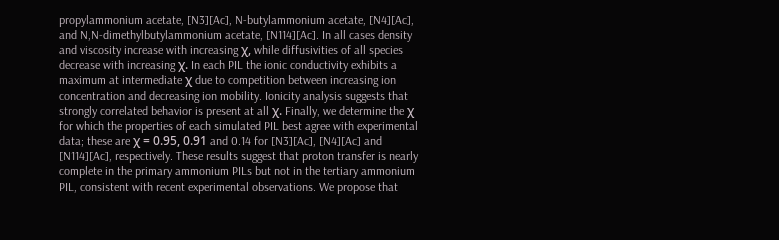propylammonium acetate, [N3][Ac], N-butylammonium acetate, [N4][Ac], and N,N-dimethylbutylammonium acetate, [N114][Ac]. In all cases density and viscosity increase with increasing χ, while diffusivities of all species decrease with increasing χ. In each PIL the ionic conductivity exhibits a maximum at intermediate χ due to competition between increasing ion concentration and decreasing ion mobility. Ionicity analysis suggests that strongly correlated behavior is present at all χ. Finally, we determine the χ for which the properties of each simulated PIL best agree with experimental data; these are χ = 0.95, 0.91 and 0.14 for [N3][Ac], [N4][Ac] and [N114][Ac], respectively. These results suggest that proton transfer is nearly complete in the primary ammonium PILs but not in the tertiary ammonium PIL, consistent with recent experimental observations. We propose that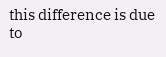this difference is due to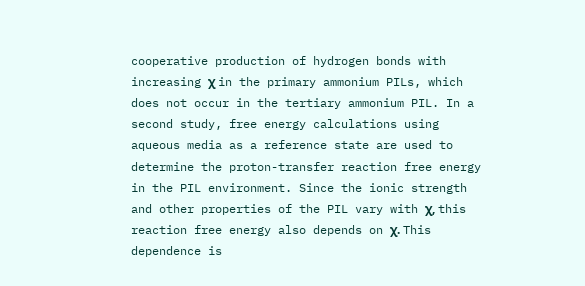cooperative production of hydrogen bonds with increasing χ in the primary ammonium PILs, which does not occur in the tertiary ammonium PIL. In a second study, free energy calculations using aqueous media as a reference state are used to determine the proton-transfer reaction free energy in the PIL environment. Since the ionic strength and other properties of the PIL vary with χ, this reaction free energy also depends on χ. This dependence is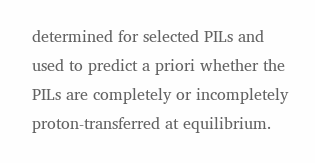determined for selected PILs and used to predict a priori whether the PILs are completely or incompletely proton-transferred at equilibrium.